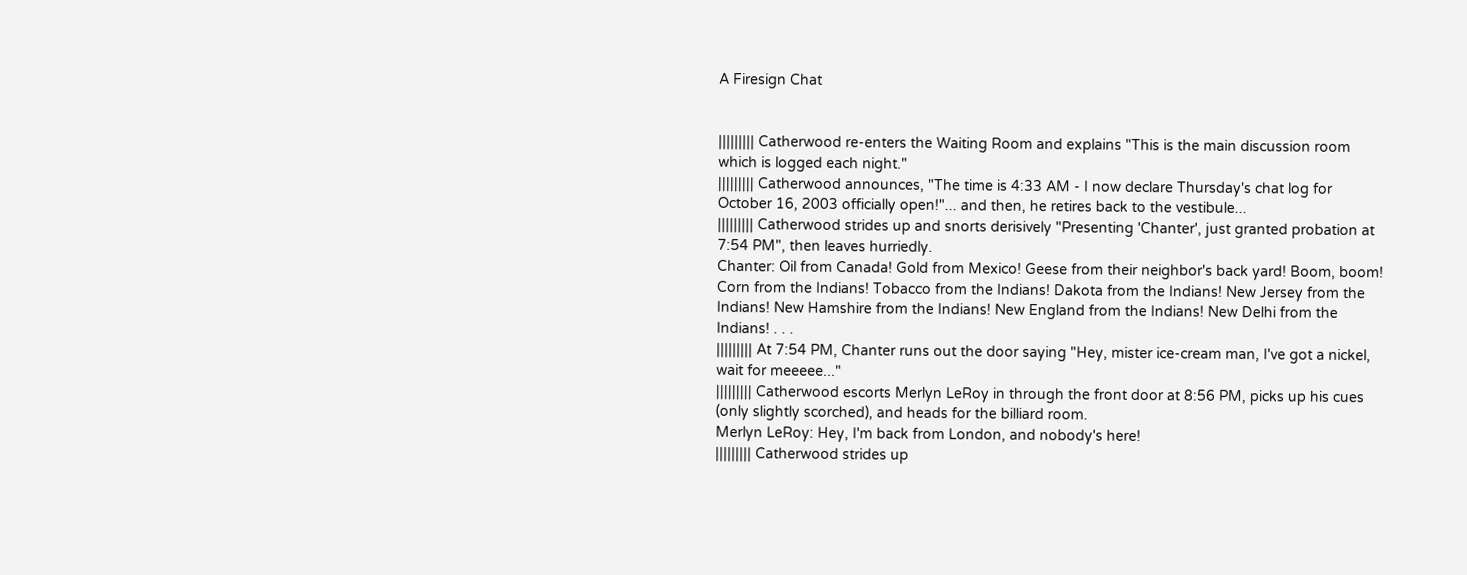A Firesign Chat


||||||||| Catherwood re-enters the Waiting Room and explains "This is the main discussion room which is logged each night."
||||||||| Catherwood announces, "The time is 4:33 AM - I now declare Thursday's chat log for October 16, 2003 officially open!"... and then, he retires back to the vestibule...
||||||||| Catherwood strides up and snorts derisively "Presenting 'Chanter', just granted probation at 7:54 PM", then leaves hurriedly.
Chanter: Oil from Canada! Gold from Mexico! Geese from their neighbor's back yard! Boom, boom! Corn from the Indians! Tobacco from the Indians! Dakota from the Indians! New Jersey from the Indians! New Hamshire from the Indians! New England from the Indians! New Delhi from the Indians! . . .
||||||||| At 7:54 PM, Chanter runs out the door saying "Hey, mister ice-cream man, I've got a nickel, wait for meeeee..."
||||||||| Catherwood escorts Merlyn LeRoy in through the front door at 8:56 PM, picks up his cues (only slightly scorched), and heads for the billiard room.
Merlyn LeRoy: Hey, I'm back from London, and nobody's here!
||||||||| Catherwood strides up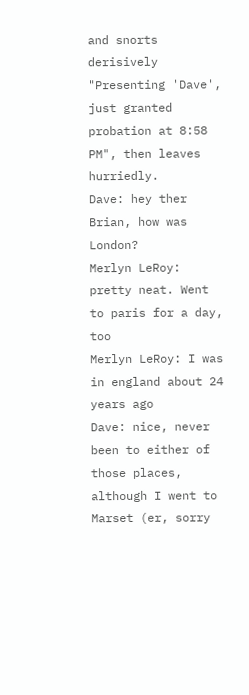and snorts derisively "Presenting 'Dave', just granted probation at 8:58 PM", then leaves hurriedly.
Dave: hey ther Brian, how was London?
Merlyn LeRoy: pretty neat. Went to paris for a day, too
Merlyn LeRoy: I was in england about 24 years ago
Dave: nice, never been to either of those places, although I went to Marset (er, sorry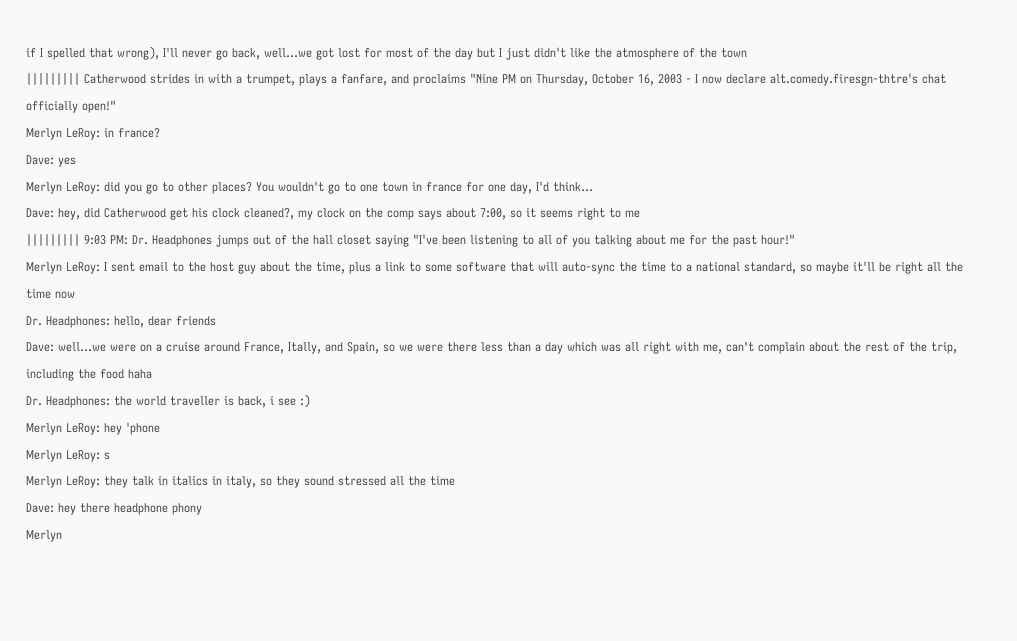if I spelled that wrong), I'll never go back, well...we got lost for most of the day but I just didn't like the atmosphere of the town
||||||||| Catherwood strides in with a trumpet, plays a fanfare, and proclaims "Nine PM on Thursday, October 16, 2003 - I now declare alt.comedy.firesgn-thtre's chat officially open!"
Merlyn LeRoy: in france?
Dave: yes
Merlyn LeRoy: did you go to other places? You wouldn't go to one town in france for one day, I'd think...
Dave: hey, did Catherwood get his clock cleaned?, my clock on the comp says about 7:00, so it seems right to me
||||||||| 9:03 PM: Dr. Headphones jumps out of the hall closet saying "I've been listening to all of you talking about me for the past hour!"
Merlyn LeRoy: I sent email to the host guy about the time, plus a link to some software that will auto-sync the time to a national standard, so maybe it'll be right all the time now
Dr. Headphones: hello, dear friends
Dave: well...we were on a cruise around France, Itally, and Spain, so we were there less than a day which was all right with me, can't complain about the rest of the trip, including the food haha
Dr. Headphones: the world traveller is back, i see :)
Merlyn LeRoy: hey 'phone
Merlyn LeRoy: s
Merlyn LeRoy: they talk in italics in italy, so they sound stressed all the time
Dave: hey there headphone phony
Merlyn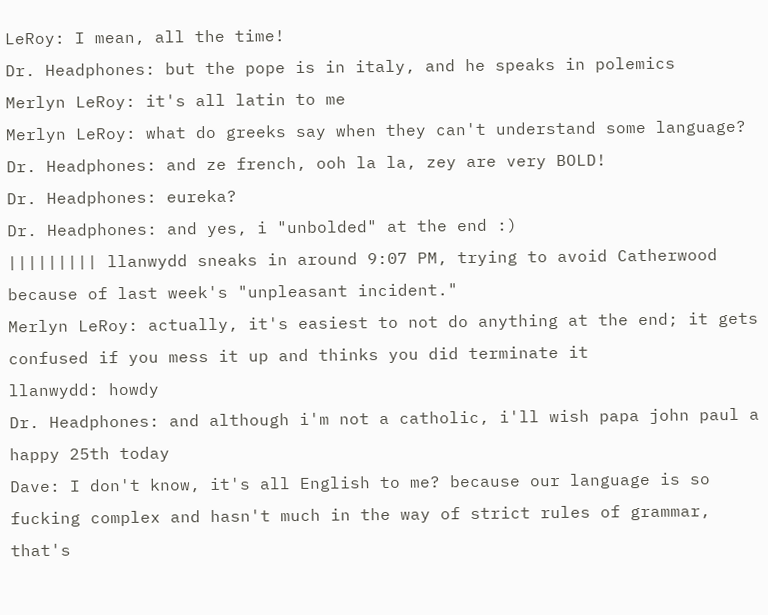LeRoy: I mean, all the time!
Dr. Headphones: but the pope is in italy, and he speaks in polemics
Merlyn LeRoy: it's all latin to me
Merlyn LeRoy: what do greeks say when they can't understand some language?
Dr. Headphones: and ze french, ooh la la, zey are very BOLD!
Dr. Headphones: eureka?
Dr. Headphones: and yes, i "unbolded" at the end :)
||||||||| llanwydd sneaks in around 9:07 PM, trying to avoid Catherwood because of last week's "unpleasant incident."
Merlyn LeRoy: actually, it's easiest to not do anything at the end; it gets confused if you mess it up and thinks you did terminate it
llanwydd: howdy
Dr. Headphones: and although i'm not a catholic, i'll wish papa john paul a happy 25th today
Dave: I don't know, it's all English to me? because our language is so fucking complex and hasn't much in the way of strict rules of grammar, that's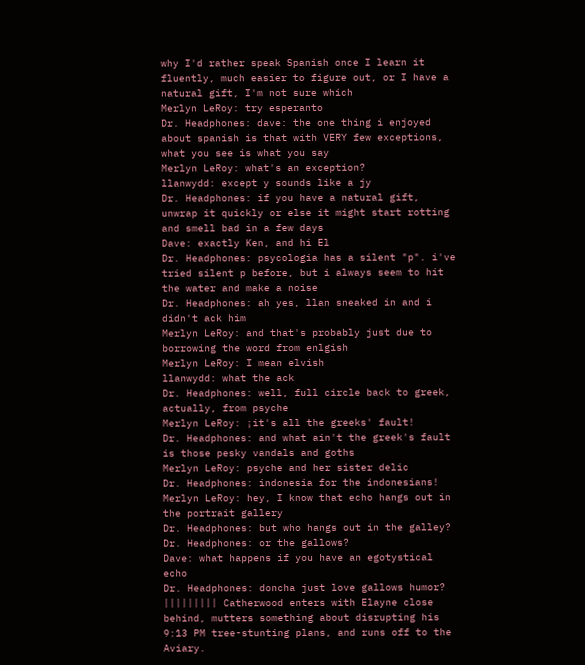why I'd rather speak Spanish once I learn it fluently, much easier to figure out, or I have a natural gift, I'm not sure which
Merlyn LeRoy: try esperanto
Dr. Headphones: dave: the one thing i enjoyed about spanish is that with VERY few exceptions, what you see is what you say
Merlyn LeRoy: what's an exception?
llanwydd: except y sounds like a jy
Dr. Headphones: if you have a natural gift, unwrap it quickly or else it might start rotting and smell bad in a few days
Dave: exactly Ken, and hi El
Dr. Headphones: psycologia has a silent "p". i've tried silent p before, but i always seem to hit the water and make a noise
Dr. Headphones: ah yes, llan sneaked in and i didn't ack him
Merlyn LeRoy: and that's probably just due to borrowing the word from enlgish
Merlyn LeRoy: I mean elvish
llanwydd: what the ack
Dr. Headphones: well, full circle back to greek, actually, from psyche
Merlyn LeRoy: ¡it's all the greeks' fault!
Dr. Headphones: and what ain't the greek's fault is those pesky vandals and goths
Merlyn LeRoy: psyche and her sister delic
Dr. Headphones: indonesia for the indonesians!
Merlyn LeRoy: hey, I know that echo hangs out in the portrait gallery
Dr. Headphones: but who hangs out in the galley?
Dr. Headphones: or the gallows?
Dave: what happens if you have an egotystical echo
Dr. Headphones: doncha just love gallows humor?
||||||||| Catherwood enters with Elayne close behind, mutters something about disrupting his 9:13 PM tree-stunting plans, and runs off to the Aviary.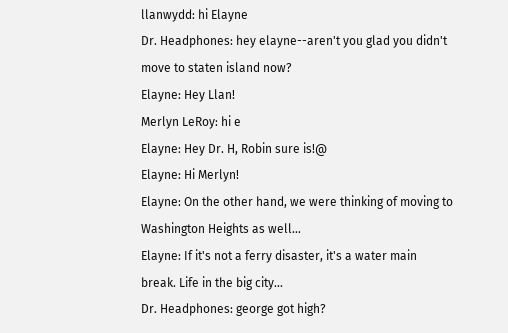llanwydd: hi Elayne
Dr. Headphones: hey elayne--aren't you glad you didn't move to staten island now?
Elayne: Hey Llan!
Merlyn LeRoy: hi e
Elayne: Hey Dr. H, Robin sure is!@
Elayne: Hi Merlyn!
Elayne: On the other hand, we were thinking of moving to Washington Heights as well...
Elayne: If it's not a ferry disaster, it's a water main break. Life in the big city...
Dr. Headphones: george got high?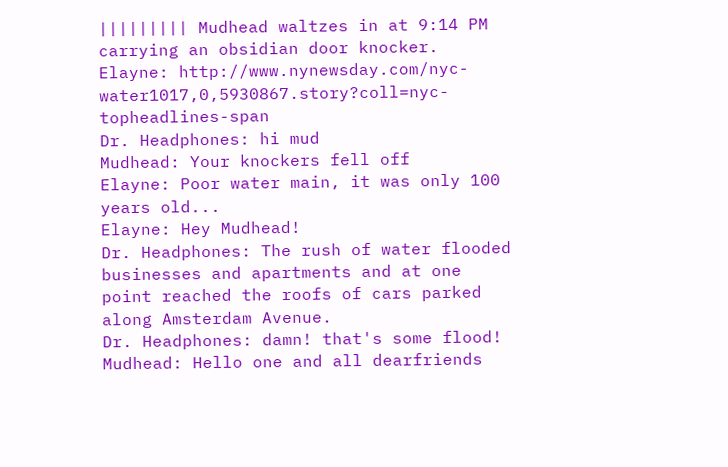||||||||| Mudhead waltzes in at 9:14 PM carrying an obsidian door knocker.
Elayne: http://www.nynewsday.com/nyc-water1017,0,5930867.story?coll=nyc-topheadlines-span
Dr. Headphones: hi mud
Mudhead: Your knockers fell off
Elayne: Poor water main, it was only 100 years old...
Elayne: Hey Mudhead!
Dr. Headphones: The rush of water flooded businesses and apartments and at one point reached the roofs of cars parked along Amsterdam Avenue.
Dr. Headphones: damn! that's some flood!
Mudhead: Hello one and all dearfriends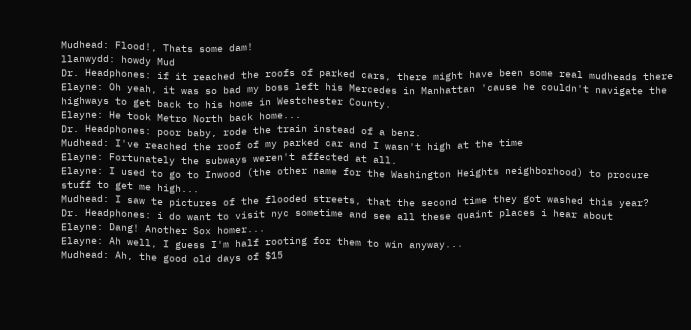Mudhead: Flood!, Thats some dam!
llanwydd: howdy Mud
Dr. Headphones: if it reached the roofs of parked cars, there might have been some real mudheads there
Elayne: Oh yeah, it was so bad my boss left his Mercedes in Manhattan 'cause he couldn't navigate the highways to get back to his home in Westchester County.
Elayne: He took Metro North back home...
Dr. Headphones: poor baby, rode the train instead of a benz.
Mudhead: I've reached the roof of my parked car and I wasn't high at the time
Elayne: Fortunately the subways weren't affected at all.
Elayne: I used to go to Inwood (the other name for the Washington Heights neighborhood) to procure stuff to get me high...
Mudhead: I saw te pictures of the flooded streets, that the second time they got washed this year?
Dr. Headphones: i do want to visit nyc sometime and see all these quaint places i hear about
Elayne: Dang! Another Sox homer...
Elayne: Ah well, I guess I'm half rooting for them to win anyway...
Mudhead: Ah, the good old days of $15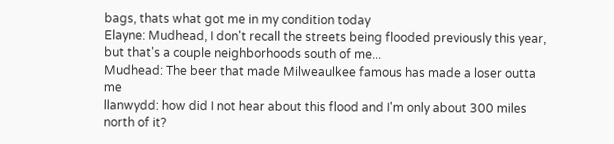bags, thats what got me in my condition today
Elayne: Mudhead, I don't recall the streets being flooded previously this year, but that's a couple neighborhoods south of me...
Mudhead: The beer that made Milweaulkee famous has made a loser outta me
llanwydd: how did I not hear about this flood and I'm only about 300 miles north of it?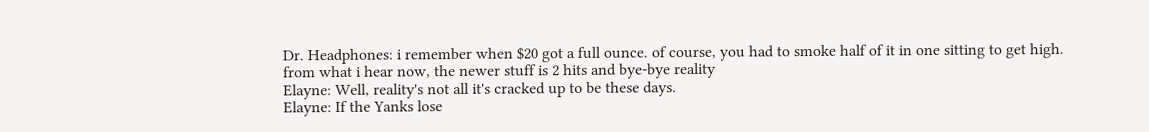Dr. Headphones: i remember when $20 got a full ounce. of course, you had to smoke half of it in one sitting to get high. from what i hear now, the newer stuff is 2 hits and bye-bye reality
Elayne: Well, reality's not all it's cracked up to be these days.
Elayne: If the Yanks lose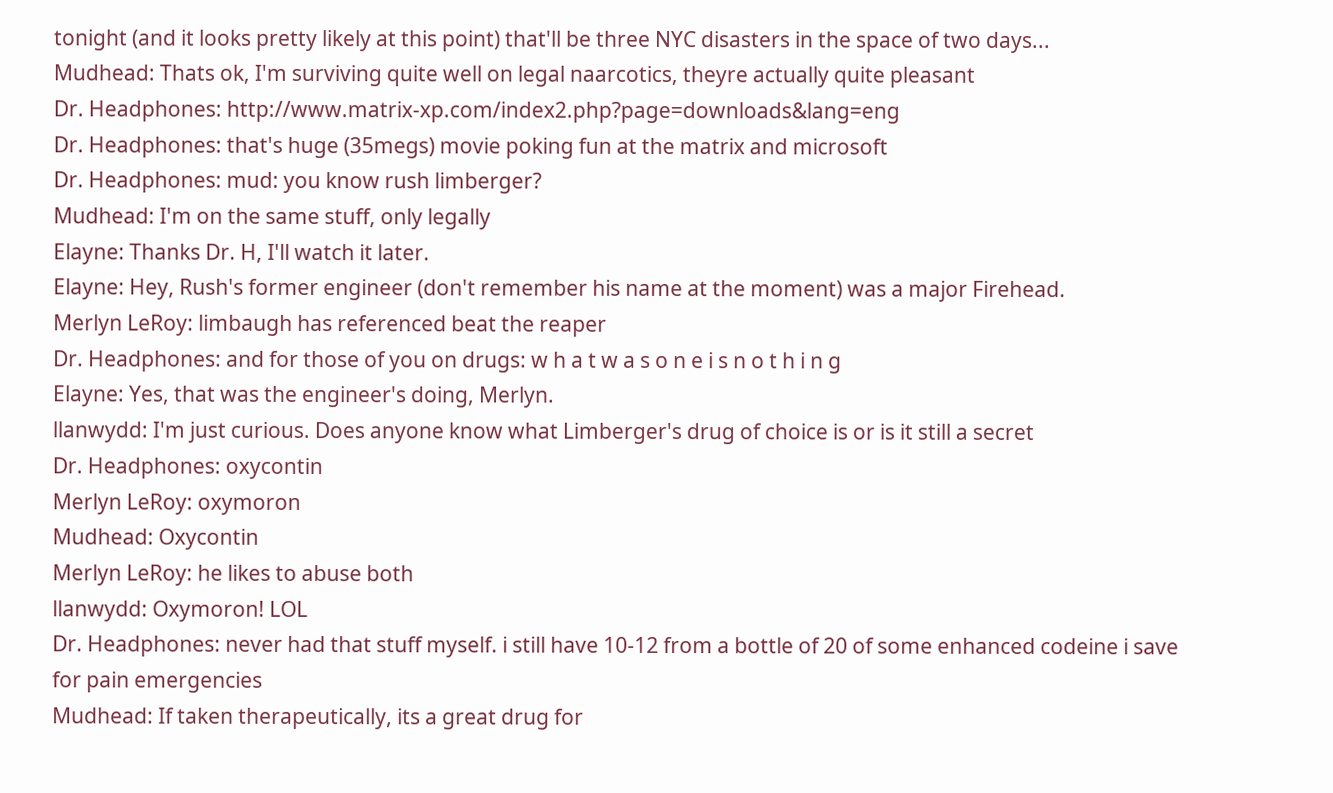tonight (and it looks pretty likely at this point) that'll be three NYC disasters in the space of two days...
Mudhead: Thats ok, I'm surviving quite well on legal naarcotics, theyre actually quite pleasant
Dr. Headphones: http://www.matrix-xp.com/index2.php?page=downloads&lang=eng
Dr. Headphones: that's huge (35megs) movie poking fun at the matrix and microsoft
Dr. Headphones: mud: you know rush limberger?
Mudhead: I'm on the same stuff, only legally
Elayne: Thanks Dr. H, I'll watch it later.
Elayne: Hey, Rush's former engineer (don't remember his name at the moment) was a major Firehead.
Merlyn LeRoy: limbaugh has referenced beat the reaper
Dr. Headphones: and for those of you on drugs: w h a t w a s o n e i s n o t h i n g
Elayne: Yes, that was the engineer's doing, Merlyn.
llanwydd: I'm just curious. Does anyone know what Limberger's drug of choice is or is it still a secret
Dr. Headphones: oxycontin
Merlyn LeRoy: oxymoron
Mudhead: Oxycontin
Merlyn LeRoy: he likes to abuse both
llanwydd: Oxymoron! LOL
Dr. Headphones: never had that stuff myself. i still have 10-12 from a bottle of 20 of some enhanced codeine i save for pain emergencies
Mudhead: If taken therapeutically, its a great drug for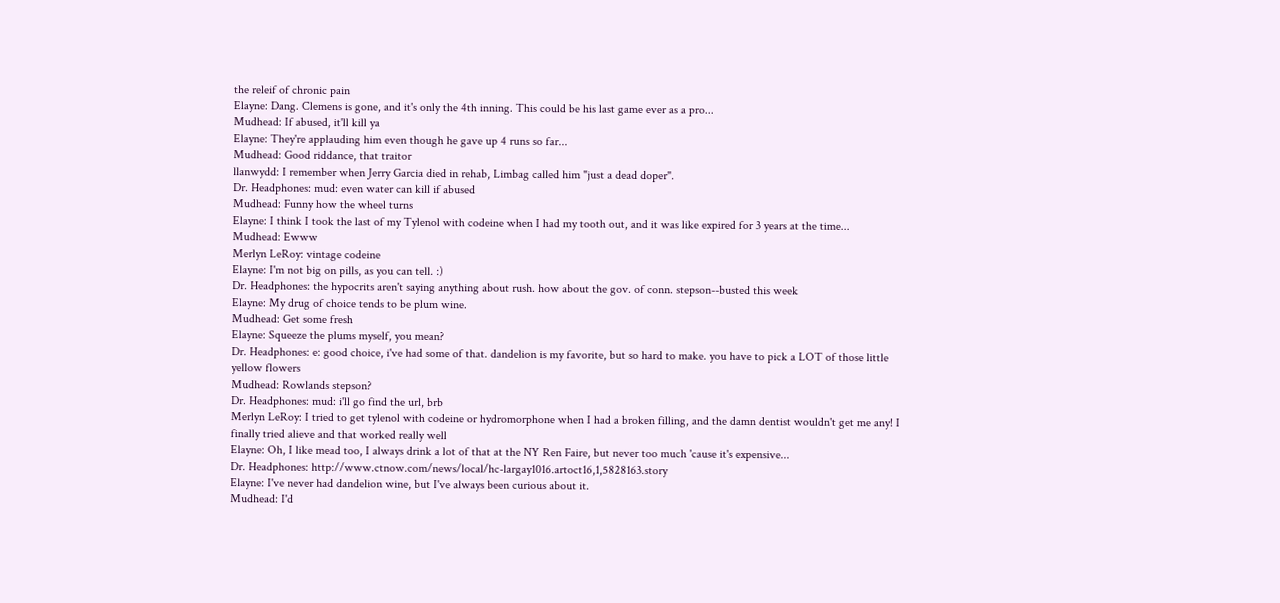the releif of chronic pain
Elayne: Dang. Clemens is gone, and it's only the 4th inning. This could be his last game ever as a pro...
Mudhead: If abused, it'll kill ya
Elayne: They're applauding him even though he gave up 4 runs so far...
Mudhead: Good riddance, that traitor
llanwydd: I remember when Jerry Garcia died in rehab, Limbag called him "just a dead doper".
Dr. Headphones: mud: even water can kill if abused
Mudhead: Funny how the wheel turns
Elayne: I think I took the last of my Tylenol with codeine when I had my tooth out, and it was like expired for 3 years at the time...
Mudhead: Ewww
Merlyn LeRoy: vintage codeine
Elayne: I'm not big on pills, as you can tell. :)
Dr. Headphones: the hypocrits aren't saying anything about rush. how about the gov. of conn. stepson--busted this week
Elayne: My drug of choice tends to be plum wine.
Mudhead: Get some fresh
Elayne: Squeeze the plums myself, you mean?
Dr. Headphones: e: good choice, i've had some of that. dandelion is my favorite, but so hard to make. you have to pick a LOT of those little yellow flowers
Mudhead: Rowlands stepson?
Dr. Headphones: mud: i'll go find the url, brb
Merlyn LeRoy: I tried to get tylenol with codeine or hydromorphone when I had a broken filling, and the damn dentist wouldn't get me any! I finally tried alieve and that worked really well
Elayne: Oh, I like mead too, I always drink a lot of that at the NY Ren Faire, but never too much 'cause it's expensive...
Dr. Headphones: http://www.ctnow.com/news/local/hc-largay1016.artoct16,1,5828163.story
Elayne: I've never had dandelion wine, but I've always been curious about it.
Mudhead: I'd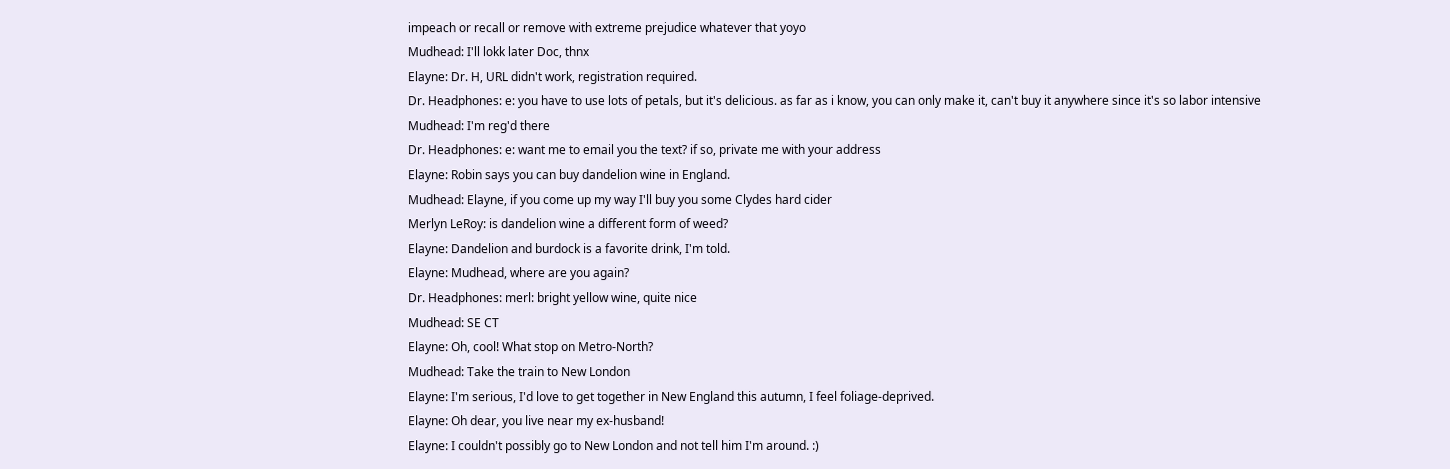impeach or recall or remove with extreme prejudice whatever that yoyo
Mudhead: I'll lokk later Doc, thnx
Elayne: Dr. H, URL didn't work, registration required.
Dr. Headphones: e: you have to use lots of petals, but it's delicious. as far as i know, you can only make it, can't buy it anywhere since it's so labor intensive
Mudhead: I'm reg'd there
Dr. Headphones: e: want me to email you the text? if so, private me with your address
Elayne: Robin says you can buy dandelion wine in England.
Mudhead: Elayne, if you come up my way I'll buy you some Clydes hard cider
Merlyn LeRoy: is dandelion wine a different form of weed?
Elayne: Dandelion and burdock is a favorite drink, I'm told.
Elayne: Mudhead, where are you again?
Dr. Headphones: merl: bright yellow wine, quite nice
Mudhead: SE CT
Elayne: Oh, cool! What stop on Metro-North?
Mudhead: Take the train to New London
Elayne: I'm serious, I'd love to get together in New England this autumn, I feel foliage-deprived.
Elayne: Oh dear, you live near my ex-husband!
Elayne: I couldn't possibly go to New London and not tell him I'm around. :)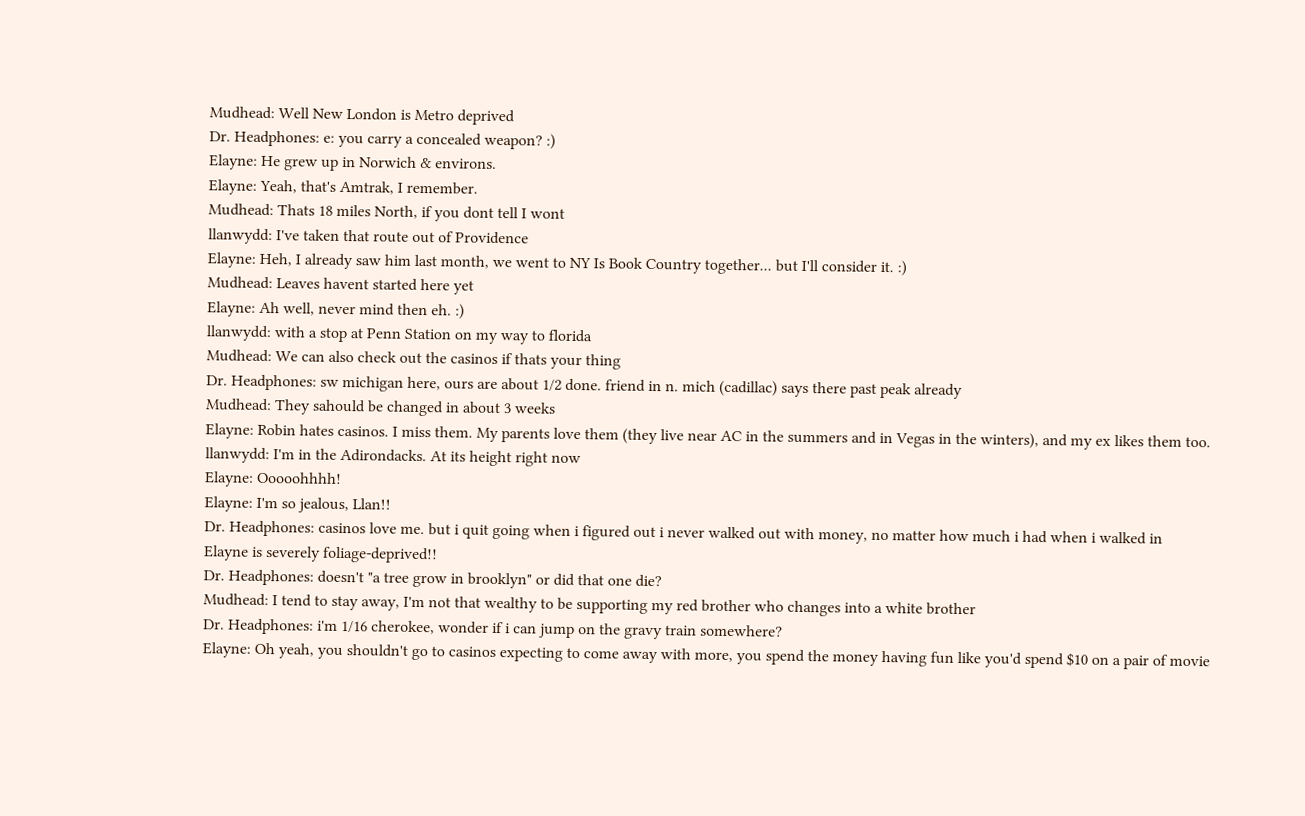Mudhead: Well New London is Metro deprived
Dr. Headphones: e: you carry a concealed weapon? :)
Elayne: He grew up in Norwich & environs.
Elayne: Yeah, that's Amtrak, I remember.
Mudhead: Thats 18 miles North, if you dont tell I wont
llanwydd: I've taken that route out of Providence
Elayne: Heh, I already saw him last month, we went to NY Is Book Country together... but I'll consider it. :)
Mudhead: Leaves havent started here yet
Elayne: Ah well, never mind then eh. :)
llanwydd: with a stop at Penn Station on my way to florida
Mudhead: We can also check out the casinos if thats your thing
Dr. Headphones: sw michigan here, ours are about 1/2 done. friend in n. mich (cadillac) says there past peak already
Mudhead: They sahould be changed in about 3 weeks
Elayne: Robin hates casinos. I miss them. My parents love them (they live near AC in the summers and in Vegas in the winters), and my ex likes them too.
llanwydd: I'm in the Adirondacks. At its height right now
Elayne: Ooooohhhh!
Elayne: I'm so jealous, Llan!!
Dr. Headphones: casinos love me. but i quit going when i figured out i never walked out with money, no matter how much i had when i walked in
Elayne is severely foliage-deprived!!
Dr. Headphones: doesn't "a tree grow in brooklyn" or did that one die?
Mudhead: I tend to stay away, I'm not that wealthy to be supporting my red brother who changes into a white brother
Dr. Headphones: i'm 1/16 cherokee, wonder if i can jump on the gravy train somewhere?
Elayne: Oh yeah, you shouldn't go to casinos expecting to come away with more, you spend the money having fun like you'd spend $10 on a pair of movie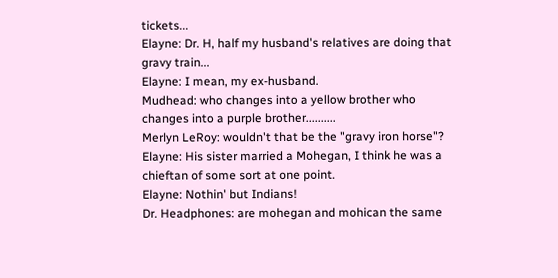tickets...
Elayne: Dr. H, half my husband's relatives are doing that gravy train...
Elayne: I mean, my ex-husband.
Mudhead: who changes into a yellow brother who changes into a purple brother..........
Merlyn LeRoy: wouldn't that be the "gravy iron horse"?
Elayne: His sister married a Mohegan, I think he was a chieftan of some sort at one point.
Elayne: Nothin' but Indians!
Dr. Headphones: are mohegan and mohican the same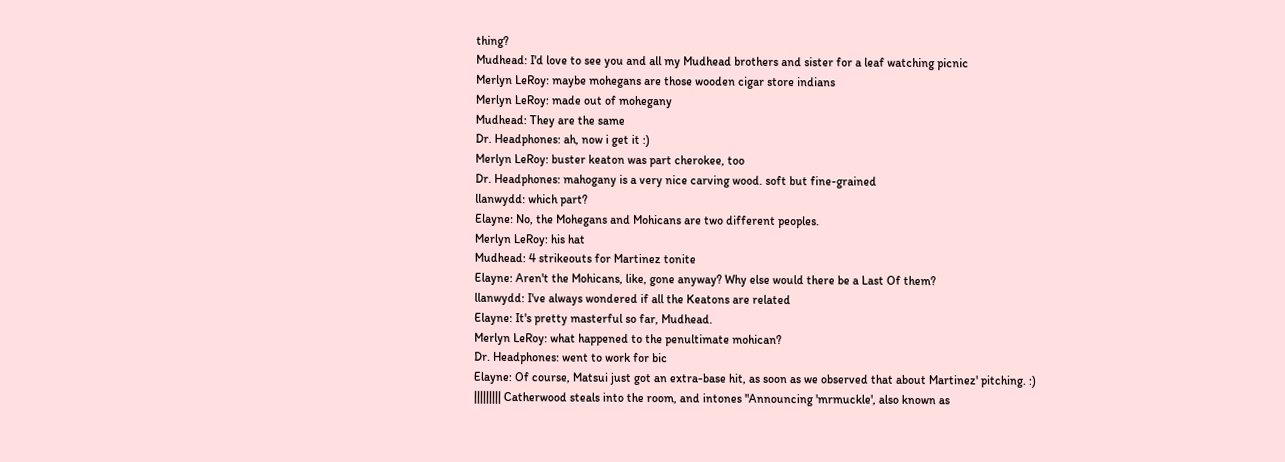thing?
Mudhead: I'd love to see you and all my Mudhead brothers and sister for a leaf watching picnic
Merlyn LeRoy: maybe mohegans are those wooden cigar store indians
Merlyn LeRoy: made out of mohegany
Mudhead: They are the same
Dr. Headphones: ah, now i get it :)
Merlyn LeRoy: buster keaton was part cherokee, too
Dr. Headphones: mahogany is a very nice carving wood. soft but fine-grained
llanwydd: which part?
Elayne: No, the Mohegans and Mohicans are two different peoples.
Merlyn LeRoy: his hat
Mudhead: 4 strikeouts for Martinez tonite
Elayne: Aren't the Mohicans, like, gone anyway? Why else would there be a Last Of them?
llanwydd: I've always wondered if all the Keatons are related
Elayne: It's pretty masterful so far, Mudhead.
Merlyn LeRoy: what happened to the penultimate mohican?
Dr. Headphones: went to work for bic
Elayne: Of course, Matsui just got an extra-base hit, as soon as we observed that about Martinez' pitching. :)
||||||||| Catherwood steals into the room, and intones "Announcing 'mrmuckle', also known as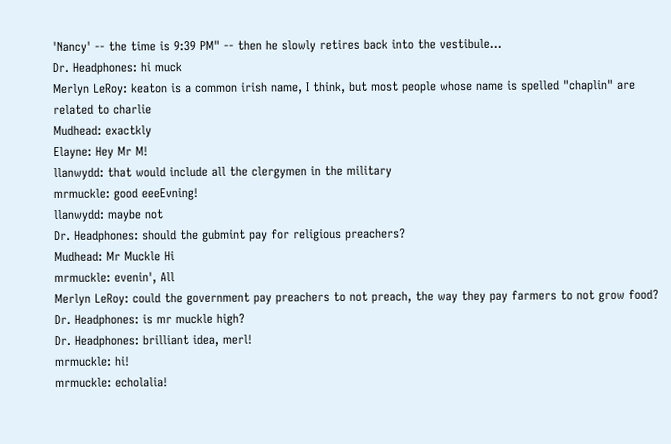'Nancy' -- the time is 9:39 PM" -- then he slowly retires back into the vestibule...
Dr. Headphones: hi muck
Merlyn LeRoy: keaton is a common irish name, I think, but most people whose name is spelled "chaplin" are related to charlie
Mudhead: exactkly
Elayne: Hey Mr M!
llanwydd: that would include all the clergymen in the military
mrmuckle: good eeeEvning!
llanwydd: maybe not
Dr. Headphones: should the gubmint pay for religious preachers?
Mudhead: Mr Muckle Hi
mrmuckle: evenin', All
Merlyn LeRoy: could the government pay preachers to not preach, the way they pay farmers to not grow food?
Dr. Headphones: is mr muckle high?
Dr. Headphones: brilliant idea, merl!
mrmuckle: hi!
mrmuckle: echolalia!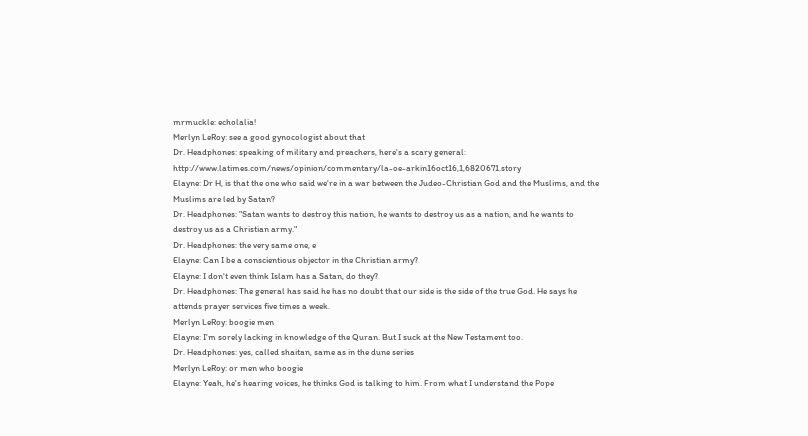mrmuckle: echolalia!
Merlyn LeRoy: see a good gynocologist about that
Dr. Headphones: speaking of military and preachers, here's a scary general: http://www.latimes.com/news/opinion/commentary/la-oe-arkin16oct16,1,6820671.story
Elayne: Dr H, is that the one who said we're in a war between the Judeo-Christian God and the Muslims, and the Muslims are led by Satan?
Dr. Headphones: "Satan wants to destroy this nation, he wants to destroy us as a nation, and he wants to destroy us as a Christian army."
Dr. Headphones: the very same one, e
Elayne: Can I be a conscientious objector in the Christian army?
Elayne: I don't even think Islam has a Satan, do they?
Dr. Headphones: The general has said he has no doubt that our side is the side of the true God. He says he attends prayer services five times a week.
Merlyn LeRoy: boogie men
Elayne: I'm sorely lacking in knowledge of the Quran. But I suck at the New Testament too.
Dr. Headphones: yes, called shaitan, same as in the dune series
Merlyn LeRoy: or men who boogie
Elayne: Yeah, he's hearing voices, he thinks God is talking to him. From what I understand the Pope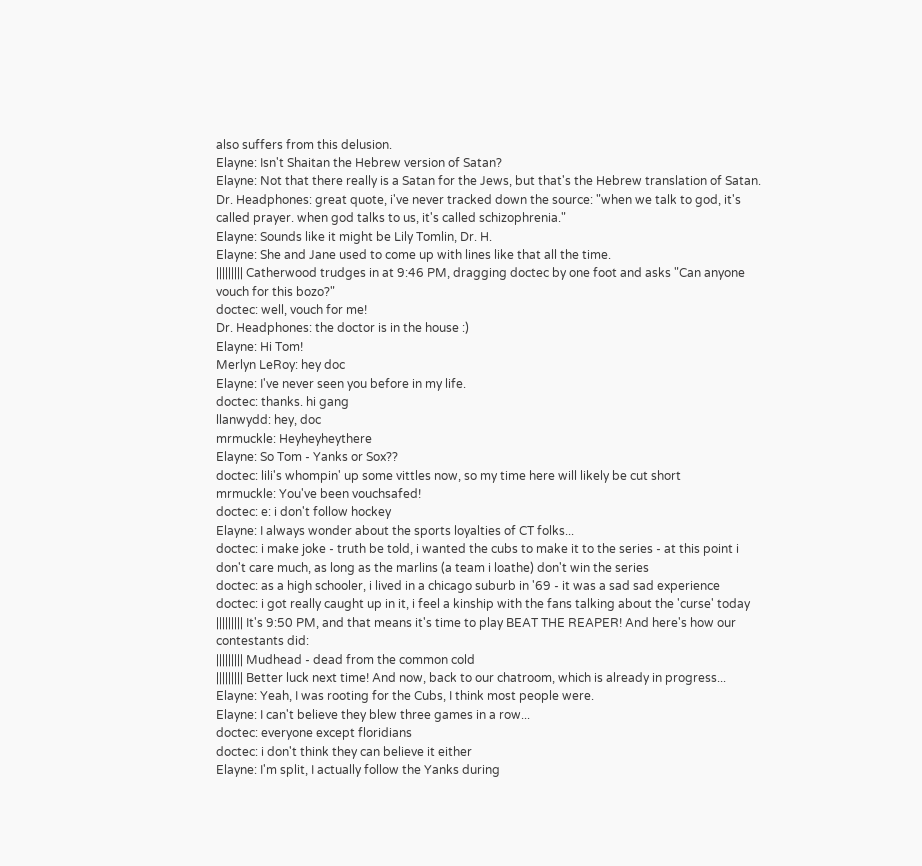also suffers from this delusion.
Elayne: Isn't Shaitan the Hebrew version of Satan?
Elayne: Not that there really is a Satan for the Jews, but that's the Hebrew translation of Satan.
Dr. Headphones: great quote, i've never tracked down the source: "when we talk to god, it's called prayer. when god talks to us, it's called schizophrenia."
Elayne: Sounds like it might be Lily Tomlin, Dr. H.
Elayne: She and Jane used to come up with lines like that all the time.
||||||||| Catherwood trudges in at 9:46 PM, dragging doctec by one foot and asks "Can anyone vouch for this bozo?"
doctec: well, vouch for me!
Dr. Headphones: the doctor is in the house :)
Elayne: Hi Tom!
Merlyn LeRoy: hey doc
Elayne: I've never seen you before in my life.
doctec: thanks. hi gang
llanwydd: hey, doc
mrmuckle: Heyheyheythere
Elayne: So Tom - Yanks or Sox??
doctec: lili's whompin' up some vittles now, so my time here will likely be cut short
mrmuckle: You've been vouchsafed!
doctec: e: i don't follow hockey
Elayne: I always wonder about the sports loyalties of CT folks...
doctec: i make joke - truth be told, i wanted the cubs to make it to the series - at this point i don't care much, as long as the marlins (a team i loathe) don't win the series
doctec: as a high schooler, i lived in a chicago suburb in '69 - it was a sad sad experience
doctec: i got really caught up in it, i feel a kinship with the fans talking about the 'curse' today
||||||||| It's 9:50 PM, and that means it's time to play BEAT THE REAPER! And here's how our contestants did:
||||||||| Mudhead - dead from the common cold
||||||||| Better luck next time! And now, back to our chatroom, which is already in progress...
Elayne: Yeah, I was rooting for the Cubs, I think most people were.
Elayne: I can't believe they blew three games in a row...
doctec: everyone except floridians
doctec: i don't think they can believe it either
Elayne: I'm split, I actually follow the Yanks during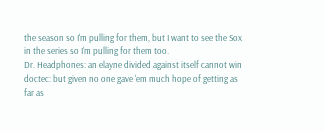the season so I'm pulling for them, but I want to see the Sox in the series so I'm pulling for them too.
Dr. Headphones: an elayne divided against itself cannot win
doctec: but given no one gave 'em much hope of getting as far as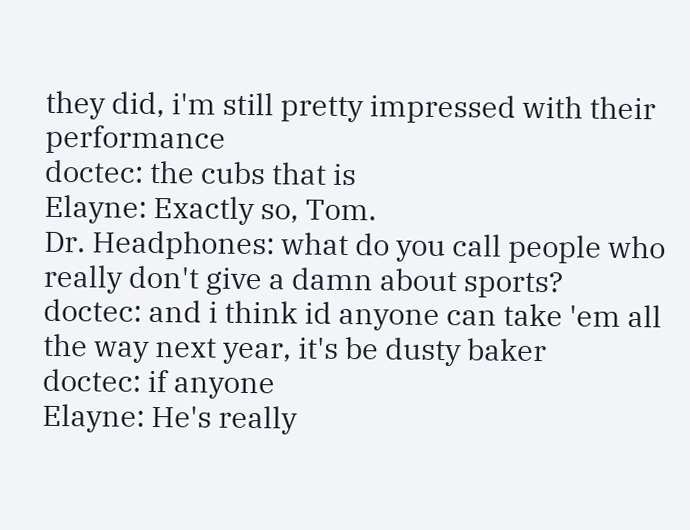they did, i'm still pretty impressed with their performance
doctec: the cubs that is
Elayne: Exactly so, Tom.
Dr. Headphones: what do you call people who really don't give a damn about sports?
doctec: and i think id anyone can take 'em all the way next year, it's be dusty baker
doctec: if anyone
Elayne: He's really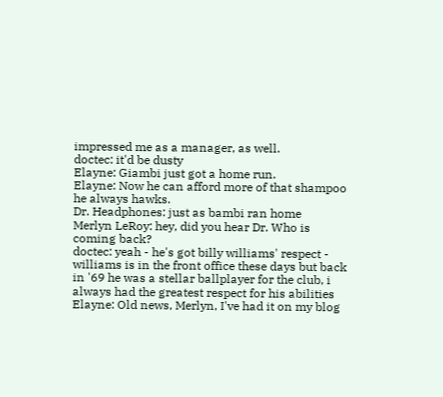impressed me as a manager, as well.
doctec: it'd be dusty
Elayne: Giambi just got a home run.
Elayne: Now he can afford more of that shampoo he always hawks.
Dr. Headphones: just as bambi ran home
Merlyn LeRoy: hey, did you hear Dr. Who is coming back?
doctec: yeah - he's got billy williams' respect - williams is in the front office these days but back in '69 he was a stellar ballplayer for the club, i always had the greatest respect for his abilities
Elayne: Old news, Merlyn, I've had it on my blog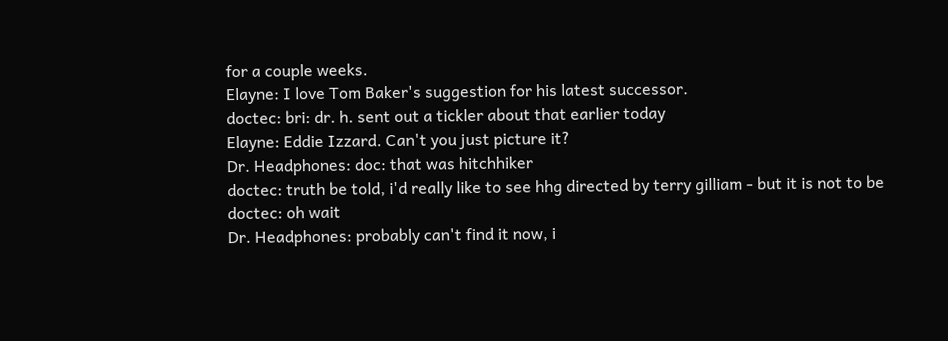for a couple weeks.
Elayne: I love Tom Baker's suggestion for his latest successor.
doctec: bri: dr. h. sent out a tickler about that earlier today
Elayne: Eddie Izzard. Can't you just picture it?
Dr. Headphones: doc: that was hitchhiker
doctec: truth be told, i'd really like to see hhg directed by terry gilliam - but it is not to be
doctec: oh wait
Dr. Headphones: probably can't find it now, i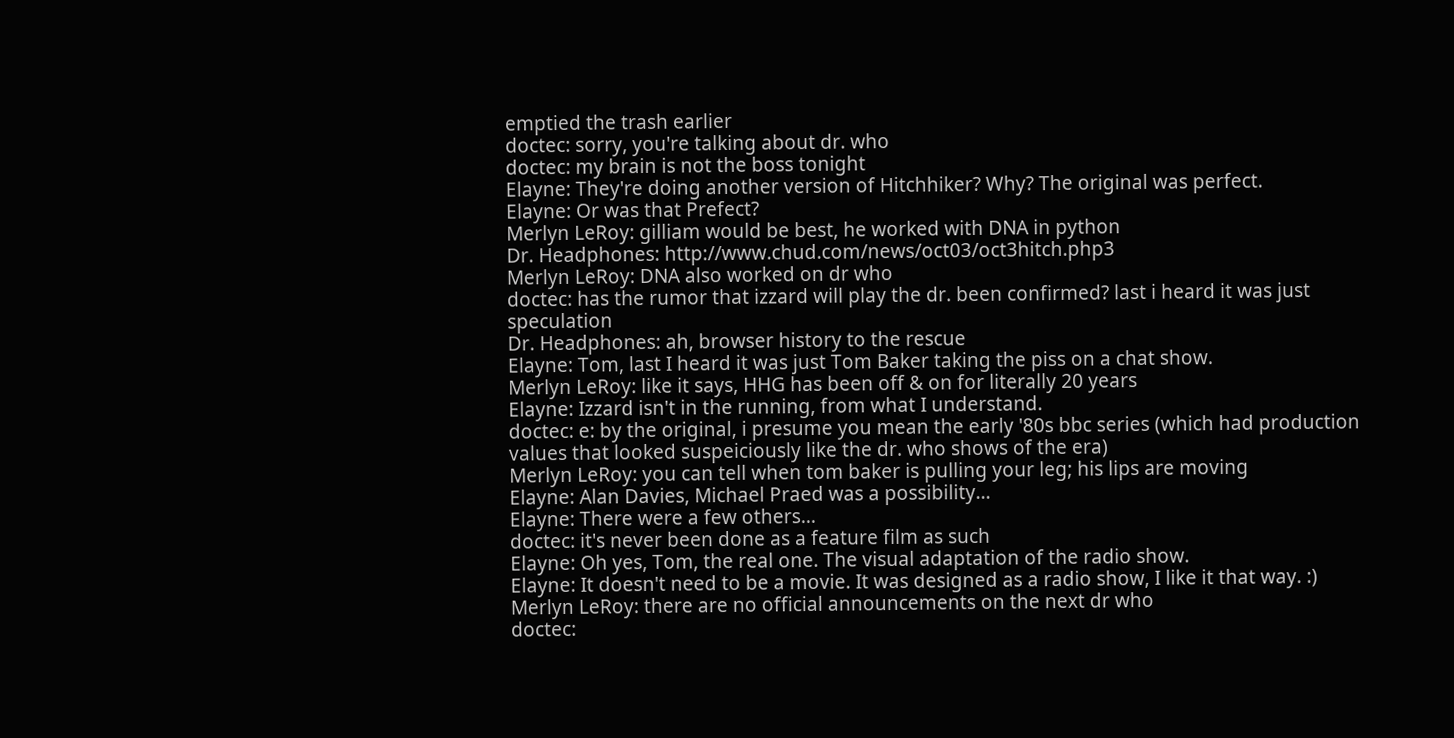emptied the trash earlier
doctec: sorry, you're talking about dr. who
doctec: my brain is not the boss tonight
Elayne: They're doing another version of Hitchhiker? Why? The original was perfect.
Elayne: Or was that Prefect?
Merlyn LeRoy: gilliam would be best, he worked with DNA in python
Dr. Headphones: http://www.chud.com/news/oct03/oct3hitch.php3
Merlyn LeRoy: DNA also worked on dr who
doctec: has the rumor that izzard will play the dr. been confirmed? last i heard it was just speculation
Dr. Headphones: ah, browser history to the rescue
Elayne: Tom, last I heard it was just Tom Baker taking the piss on a chat show.
Merlyn LeRoy: like it says, HHG has been off & on for literally 20 years
Elayne: Izzard isn't in the running, from what I understand.
doctec: e: by the original, i presume you mean the early '80s bbc series (which had production values that looked suspeiciously like the dr. who shows of the era)
Merlyn LeRoy: you can tell when tom baker is pulling your leg; his lips are moving
Elayne: Alan Davies, Michael Praed was a possibility...
Elayne: There were a few others...
doctec: it's never been done as a feature film as such
Elayne: Oh yes, Tom, the real one. The visual adaptation of the radio show.
Elayne: It doesn't need to be a movie. It was designed as a radio show, I like it that way. :)
Merlyn LeRoy: there are no official announcements on the next dr who
doctec: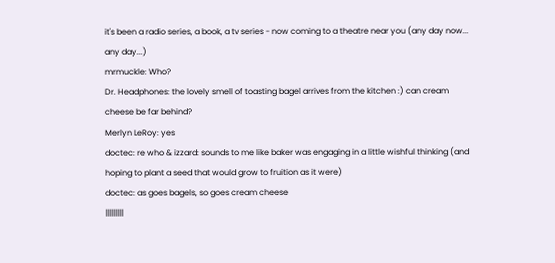it's been a radio series, a book, a tv series - now coming to a theatre near you (any day now... any day...)
mrmuckle: Who?
Dr. Headphones: the lovely smell of toasting bagel arrives from the kitchen :) can cream cheese be far behind?
Merlyn LeRoy: yes
doctec: re who & izzard: sounds to me like baker was engaging in a little wishful thinking (and hoping to plant a seed that would grow to fruition as it were)
doctec: as goes bagels, so goes cream cheese
|||||||||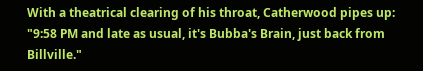With a theatrical clearing of his throat, Catherwood pipes up: "9:58 PM and late as usual, it's Bubba's Brain, just back from Billville."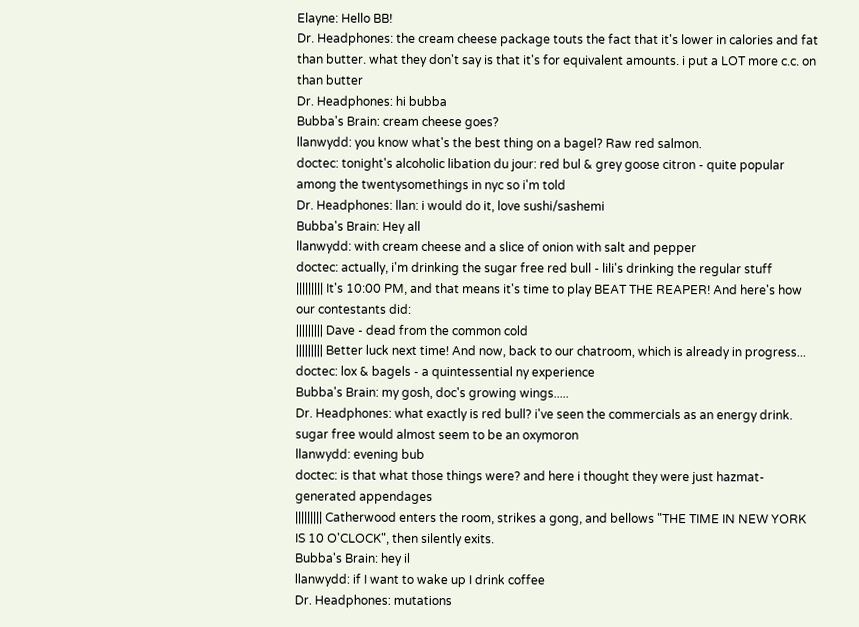Elayne: Hello BB!
Dr. Headphones: the cream cheese package touts the fact that it's lower in calories and fat than butter. what they don't say is that it's for equivalent amounts. i put a LOT more c.c. on than butter
Dr. Headphones: hi bubba
Bubba's Brain: cream cheese goes?
llanwydd: you know what's the best thing on a bagel? Raw red salmon.
doctec: tonight's alcoholic libation du jour: red bul & grey goose citron - quite popular among the twentysomethings in nyc so i'm told
Dr. Headphones: llan: i would do it, love sushi/sashemi
Bubba's Brain: Hey all
llanwydd: with cream cheese and a slice of onion with salt and pepper
doctec: actually, i'm drinking the sugar free red bull - lili's drinking the regular stuff
||||||||| It's 10:00 PM, and that means it's time to play BEAT THE REAPER! And here's how our contestants did:
||||||||| Dave - dead from the common cold
||||||||| Better luck next time! And now, back to our chatroom, which is already in progress...
doctec: lox & bagels - a quintessential ny experience
Bubba's Brain: my gosh, doc's growing wings.....
Dr. Headphones: what exactly is red bull? i've seen the commercials as an energy drink. sugar free would almost seem to be an oxymoron
llanwydd: evening bub
doctec: is that what those things were? and here i thought they were just hazmat-generated appendages
||||||||| Catherwood enters the room, strikes a gong, and bellows "THE TIME IN NEW YORK IS 10 O'CLOCK", then silently exits.
Bubba's Brain: hey il
llanwydd: if I want to wake up I drink coffee
Dr. Headphones: mutations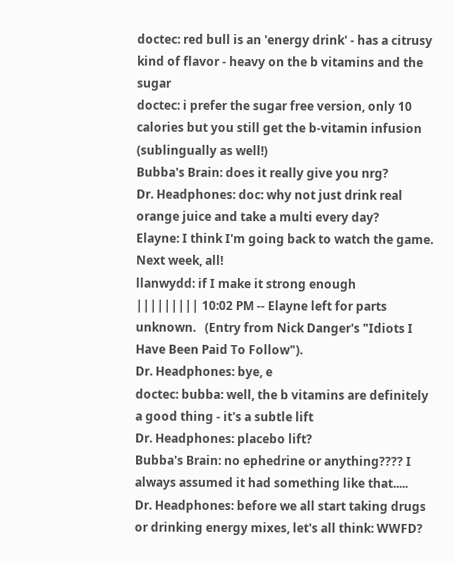doctec: red bull is an 'energy drink' - has a citrusy kind of flavor - heavy on the b vitamins and the sugar
doctec: i prefer the sugar free version, only 10 calories but you still get the b-vitamin infusion (sublingually as well!)
Bubba's Brain: does it really give you nrg?
Dr. Headphones: doc: why not just drink real orange juice and take a multi every day?
Elayne: I think I'm going back to watch the game. Next week, all!
llanwydd: if I make it strong enough
||||||||| 10:02 PM -- Elayne left for parts unknown.   (Entry from Nick Danger's "Idiots I Have Been Paid To Follow").
Dr. Headphones: bye, e
doctec: bubba: well, the b vitamins are definitely a good thing - it's a subtle lift
Dr. Headphones: placebo lift?
Bubba's Brain: no ephedrine or anything???? I always assumed it had something like that.....
Dr. Headphones: before we all start taking drugs or drinking energy mixes, let's all think: WWFD?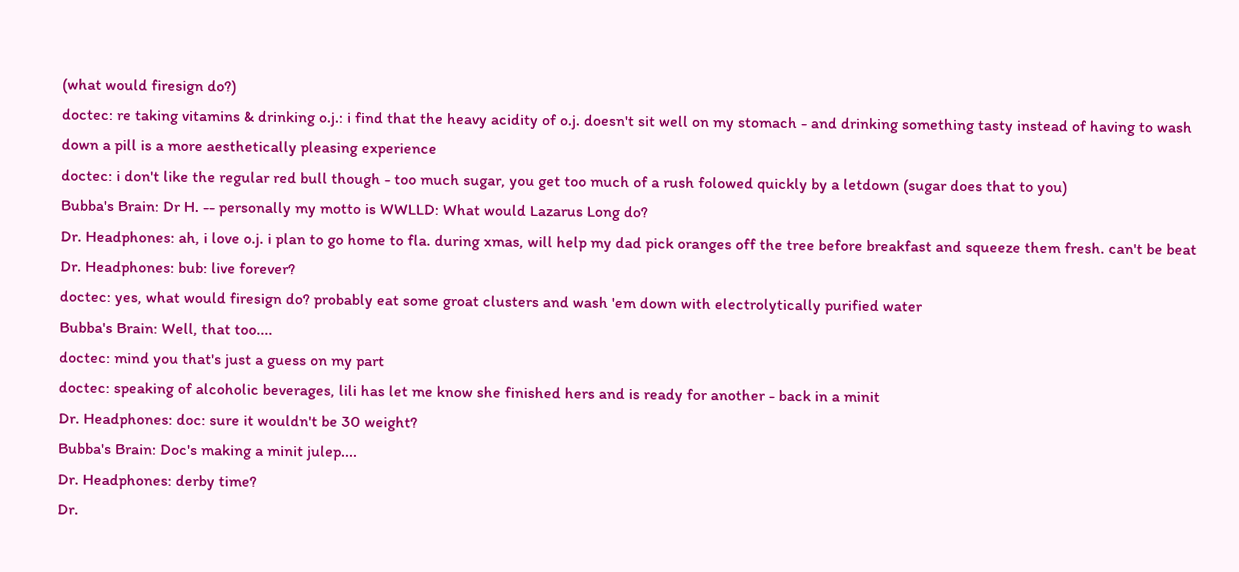(what would firesign do?)
doctec: re taking vitamins & drinking o.j.: i find that the heavy acidity of o.j. doesn't sit well on my stomach - and drinking something tasty instead of having to wash down a pill is a more aesthetically pleasing experience
doctec: i don't like the regular red bull though - too much sugar, you get too much of a rush folowed quickly by a letdown (sugar does that to you)
Bubba's Brain: Dr H. -- personally my motto is WWLLD: What would Lazarus Long do?
Dr. Headphones: ah, i love o.j. i plan to go home to fla. during xmas, will help my dad pick oranges off the tree before breakfast and squeeze them fresh. can't be beat
Dr. Headphones: bub: live forever?
doctec: yes, what would firesign do? probably eat some groat clusters and wash 'em down with electrolytically purified water
Bubba's Brain: Well, that too....
doctec: mind you that's just a guess on my part
doctec: speaking of alcoholic beverages, lili has let me know she finished hers and is ready for another - back in a minit
Dr. Headphones: doc: sure it wouldn't be 30 weight?
Bubba's Brain: Doc's making a minit julep....
Dr. Headphones: derby time?
Dr.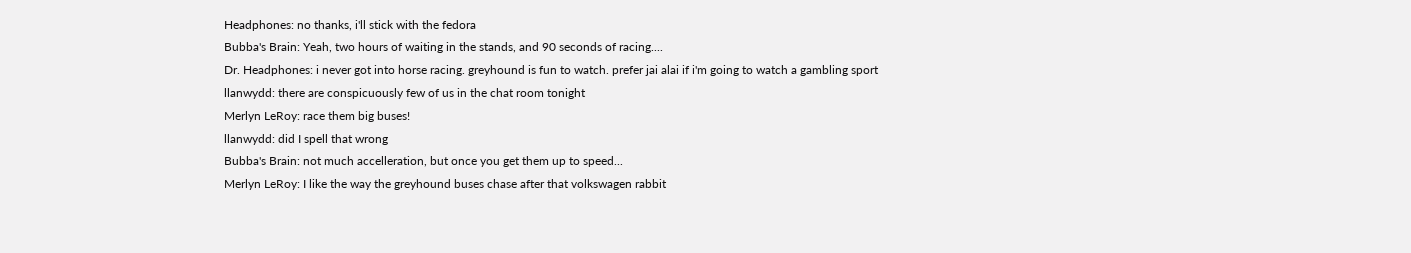Headphones: no thanks, i'll stick with the fedora
Bubba's Brain: Yeah, two hours of waiting in the stands, and 90 seconds of racing....
Dr. Headphones: i never got into horse racing. greyhound is fun to watch. prefer jai alai if i'm going to watch a gambling sport
llanwydd: there are conspicuously few of us in the chat room tonight
Merlyn LeRoy: race them big buses!
llanwydd: did I spell that wrong
Bubba's Brain: not much accelleration, but once you get them up to speed...
Merlyn LeRoy: I like the way the greyhound buses chase after that volkswagen rabbit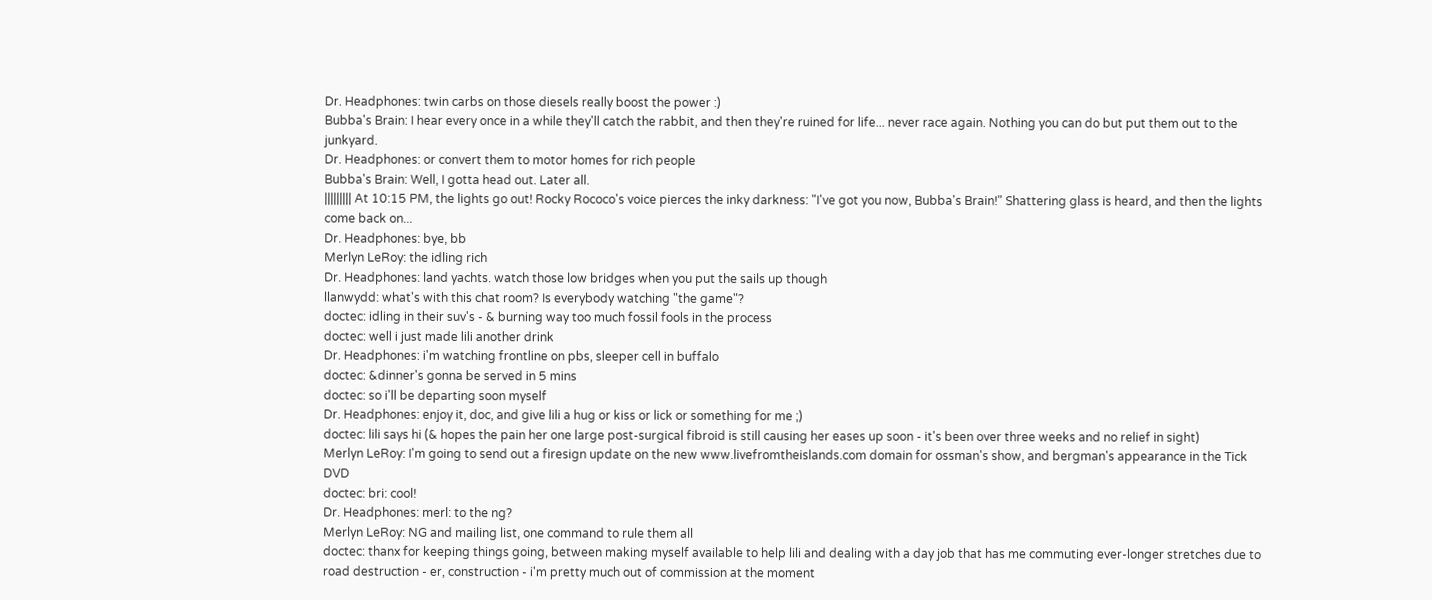Dr. Headphones: twin carbs on those diesels really boost the power :)
Bubba's Brain: I hear every once in a while they'll catch the rabbit, and then they're ruined for life... never race again. Nothing you can do but put them out to the junkyard.
Dr. Headphones: or convert them to motor homes for rich people
Bubba's Brain: Well, I gotta head out. Later all.
||||||||| At 10:15 PM, the lights go out! Rocky Rococo's voice pierces the inky darkness: "I've got you now, Bubba's Brain!" Shattering glass is heard, and then the lights come back on...
Dr. Headphones: bye, bb
Merlyn LeRoy: the idling rich
Dr. Headphones: land yachts. watch those low bridges when you put the sails up though
llanwydd: what's with this chat room? Is everybody watching "the game"?
doctec: idling in their suv's - & burning way too much fossil fools in the process
doctec: well i just made lili another drink
Dr. Headphones: i'm watching frontline on pbs, sleeper cell in buffalo
doctec: &dinner's gonna be served in 5 mins
doctec: so i'll be departing soon myself
Dr. Headphones: enjoy it, doc, and give lili a hug or kiss or lick or something for me ;)
doctec: lili says hi (& hopes the pain her one large post-surgical fibroid is still causing her eases up soon - it's been over three weeks and no relief in sight)
Merlyn LeRoy: I'm going to send out a firesign update on the new www.livefromtheislands.com domain for ossman's show, and bergman's appearance in the Tick DVD
doctec: bri: cool!
Dr. Headphones: merl: to the ng?
Merlyn LeRoy: NG and mailing list, one command to rule them all
doctec: thanx for keeping things going, between making myself available to help lili and dealing with a day job that has me commuting ever-longer stretches due to road destruction - er, construction - i'm pretty much out of commission at the moment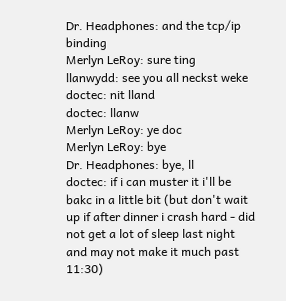Dr. Headphones: and the tcp/ip binding
Merlyn LeRoy: sure ting
llanwydd: see you all neckst weke
doctec: nit lland
doctec: llanw
Merlyn LeRoy: ye doc
Merlyn LeRoy: bye
Dr. Headphones: bye, ll
doctec: if i can muster it i'll be bakc in a little bit (but don't wait up if after dinner i crash hard - did not get a lot of sleep last night and may not make it much past 11:30)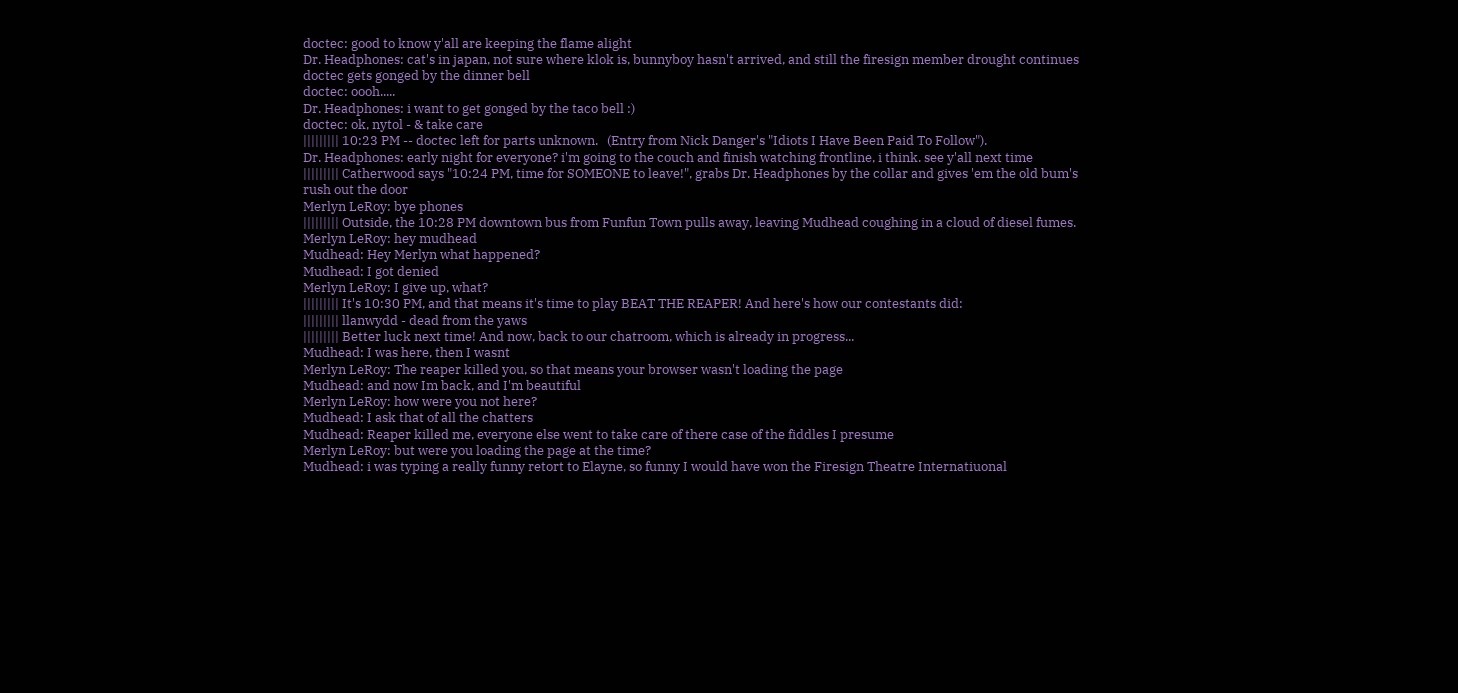doctec: good to know y'all are keeping the flame alight
Dr. Headphones: cat's in japan, not sure where klok is, bunnyboy hasn't arrived, and still the firesign member drought continues
doctec gets gonged by the dinner bell
doctec: oooh.....
Dr. Headphones: i want to get gonged by the taco bell :)
doctec: ok, nytol - & take care
||||||||| 10:23 PM -- doctec left for parts unknown.   (Entry from Nick Danger's "Idiots I Have Been Paid To Follow").
Dr. Headphones: early night for everyone? i'm going to the couch and finish watching frontline, i think. see y'all next time
||||||||| Catherwood says "10:24 PM, time for SOMEONE to leave!", grabs Dr. Headphones by the collar and gives 'em the old bum's rush out the door
Merlyn LeRoy: bye phones
||||||||| Outside, the 10:28 PM downtown bus from Funfun Town pulls away, leaving Mudhead coughing in a cloud of diesel fumes.
Merlyn LeRoy: hey mudhead
Mudhead: Hey Merlyn what happened?
Mudhead: I got denied
Merlyn LeRoy: I give up, what?
||||||||| It's 10:30 PM, and that means it's time to play BEAT THE REAPER! And here's how our contestants did:
||||||||| llanwydd - dead from the yaws
||||||||| Better luck next time! And now, back to our chatroom, which is already in progress...
Mudhead: I was here, then I wasnt
Merlyn LeRoy: The reaper killed you, so that means your browser wasn't loading the page
Mudhead: and now Im back, and I'm beautiful
Merlyn LeRoy: how were you not here?
Mudhead: I ask that of all the chatters
Mudhead: Reaper killed me, everyone else went to take care of there case of the fiddles I presume
Merlyn LeRoy: but were you loading the page at the time?
Mudhead: i was typing a really funny retort to Elayne, so funny I would have won the Firesign Theatre Internatiuonal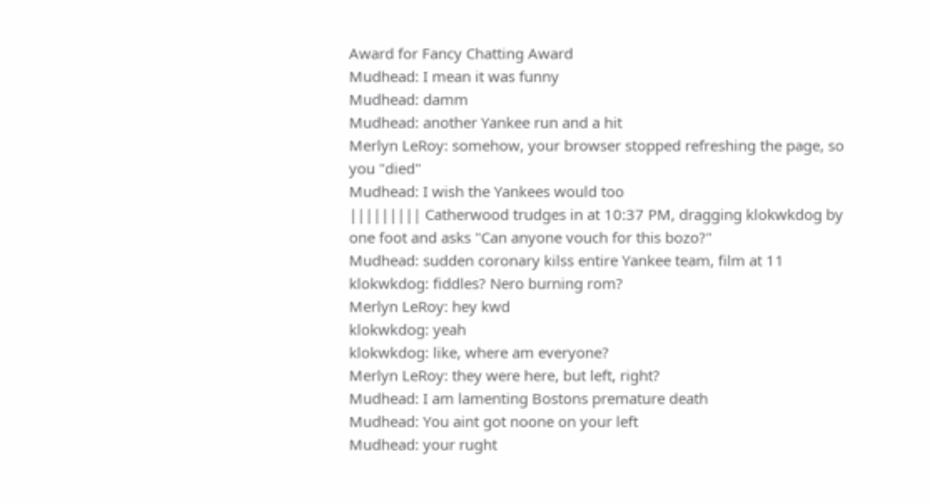Award for Fancy Chatting Award
Mudhead: I mean it was funny
Mudhead: damm
Mudhead: another Yankee run and a hit
Merlyn LeRoy: somehow, your browser stopped refreshing the page, so you "died"
Mudhead: I wish the Yankees would too
||||||||| Catherwood trudges in at 10:37 PM, dragging klokwkdog by one foot and asks "Can anyone vouch for this bozo?"
Mudhead: sudden coronary kilss entire Yankee team, film at 11
klokwkdog: fiddles? Nero burning rom?
Merlyn LeRoy: hey kwd
klokwkdog: yeah
klokwkdog: like, where am everyone?
Merlyn LeRoy: they were here, but left, right?
Mudhead: I am lamenting Bostons premature death
Mudhead: You aint got noone on your left
Mudhead: your rught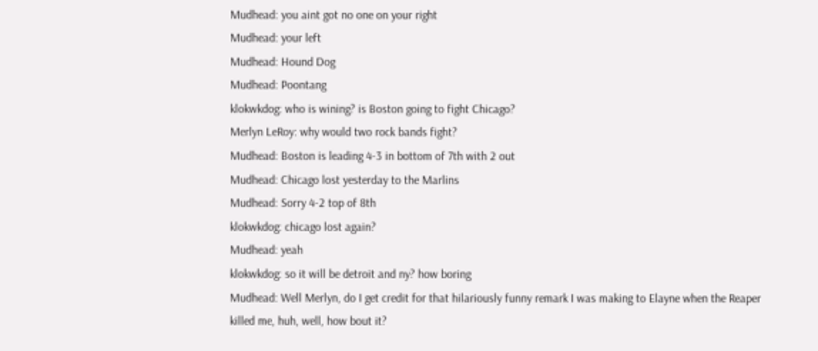Mudhead: you aint got no one on your right
Mudhead: your left
Mudhead: Hound Dog
Mudhead: Poontang
klokwkdog: who is wining? is Boston going to fight Chicago?
Merlyn LeRoy: why would two rock bands fight?
Mudhead: Boston is leading 4-3 in bottom of 7th with 2 out
Mudhead: Chicago lost yesterday to the Marlins
Mudhead: Sorry 4-2 top of 8th
klokwkdog: chicago lost again?
Mudhead: yeah
klokwkdog: so it will be detroit and ny? how boring
Mudhead: Well Merlyn, do I get credit for that hilariously funny remark I was making to Elayne when the Reaper killed me, huh, well, how bout it?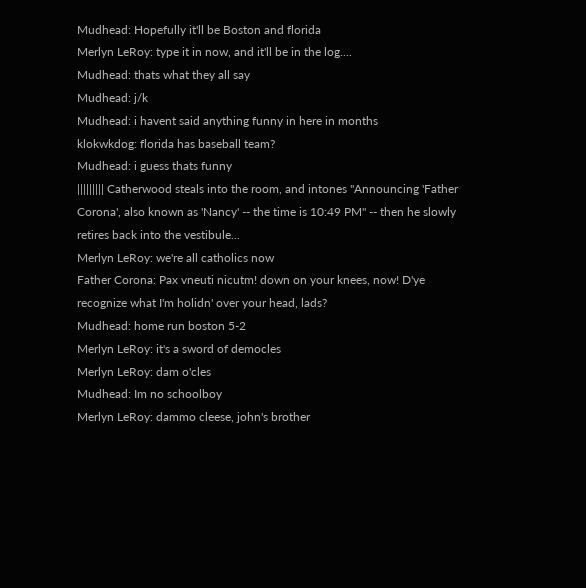Mudhead: Hopefully it'll be Boston and florida
Merlyn LeRoy: type it in now, and it'll be in the log....
Mudhead: thats what they all say
Mudhead: j/k
Mudhead: i havent said anything funny in here in months
klokwkdog: florida has baseball team?
Mudhead: i guess thats funny
||||||||| Catherwood steals into the room, and intones "Announcing 'Father Corona', also known as 'Nancy' -- the time is 10:49 PM" -- then he slowly retires back into the vestibule...
Merlyn LeRoy: we're all catholics now
Father Corona: Pax vneuti nicutm! down on your knees, now! D'ye recognize what I'm holidn' over your head, lads?
Mudhead: home run boston 5-2
Merlyn LeRoy: it's a sword of democles
Merlyn LeRoy: dam o'cles
Mudhead: Im no schoolboy
Merlyn LeRoy: dammo cleese, john's brother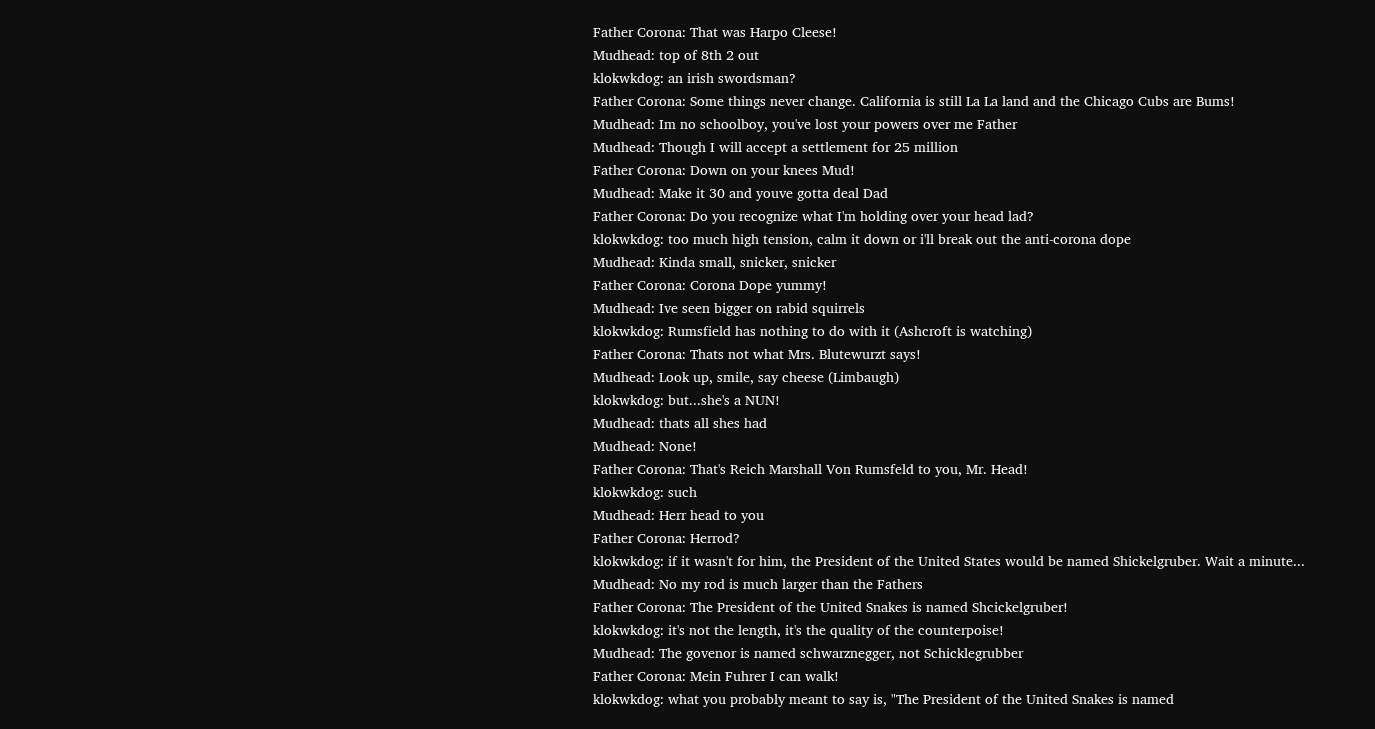Father Corona: That was Harpo Cleese!
Mudhead: top of 8th 2 out
klokwkdog: an irish swordsman?
Father Corona: Some things never change. California is still La La land and the Chicago Cubs are Bums!
Mudhead: Im no schoolboy, you've lost your powers over me Father
Mudhead: Though I will accept a settlement for 25 million
Father Corona: Down on your knees Mud!
Mudhead: Make it 30 and youve gotta deal Dad
Father Corona: Do you recognize what I'm holding over your head lad?
klokwkdog: too much high tension, calm it down or i'll break out the anti-corona dope
Mudhead: Kinda small, snicker, snicker
Father Corona: Corona Dope yummy!
Mudhead: Ive seen bigger on rabid squirrels
klokwkdog: Rumsfield has nothing to do with it (Ashcroft is watching)
Father Corona: Thats not what Mrs. Blutewurzt says!
Mudhead: Look up, smile, say cheese (Limbaugh)
klokwkdog: but...she's a NUN!
Mudhead: thats all shes had
Mudhead: None!
Father Corona: That's Reich Marshall Von Rumsfeld to you, Mr. Head!
klokwkdog: such
Mudhead: Herr head to you
Father Corona: Herrod?
klokwkdog: if it wasn't for him, the President of the United States would be named Shickelgruber. Wait a minute...
Mudhead: No my rod is much larger than the Fathers
Father Corona: The President of the United Snakes is named Shcickelgruber!
klokwkdog: it's not the length, it's the quality of the counterpoise!
Mudhead: The govenor is named schwarznegger, not Schicklegrubber
Father Corona: Mein Fuhrer I can walk!
klokwkdog: what you probably meant to say is, "The President of the United Snakes is named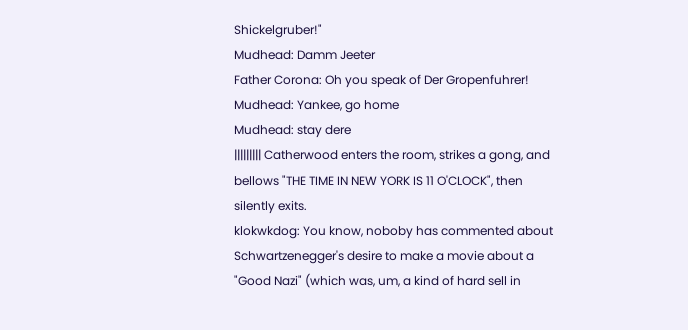Shickelgruber!"
Mudhead: Damm Jeeter
Father Corona: Oh you speak of Der Gropenfuhrer!
Mudhead: Yankee, go home
Mudhead: stay dere
||||||||| Catherwood enters the room, strikes a gong, and bellows "THE TIME IN NEW YORK IS 11 O'CLOCK", then silently exits.
klokwkdog: You know, noboby has commented about Schwartzenegger's desire to make a movie about a "Good Nazi" (which was, um, a kind of hard sell in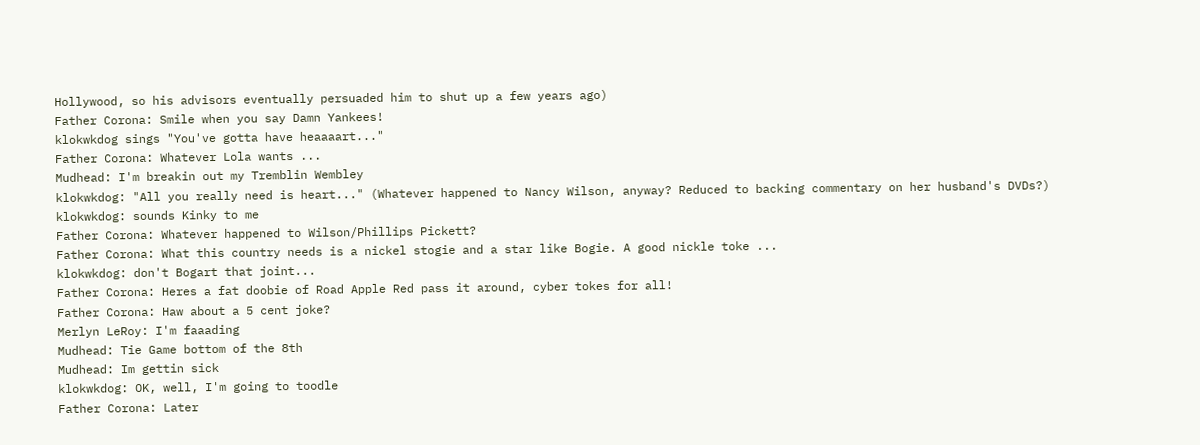Hollywood, so his advisors eventually persuaded him to shut up a few years ago)
Father Corona: Smile when you say Damn Yankees!
klokwkdog sings "You've gotta have heaaaart..."
Father Corona: Whatever Lola wants ...
Mudhead: I'm breakin out my Tremblin Wembley
klokwkdog: "All you really need is heart..." (Whatever happened to Nancy Wilson, anyway? Reduced to backing commentary on her husband's DVDs?)
klokwkdog: sounds Kinky to me
Father Corona: Whatever happened to Wilson/Phillips Pickett?
Father Corona: What this country needs is a nickel stogie and a star like Bogie. A good nickle toke ...
klokwkdog: don't Bogart that joint...
Father Corona: Heres a fat doobie of Road Apple Red pass it around, cyber tokes for all!
Father Corona: Haw about a 5 cent joke?
Merlyn LeRoy: I'm faaading
Mudhead: Tie Game bottom of the 8th
Mudhead: Im gettin sick
klokwkdog: OK, well, I'm going to toodle
Father Corona: Later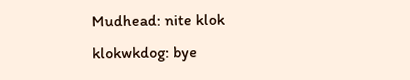Mudhead: nite klok
klokwkdog: bye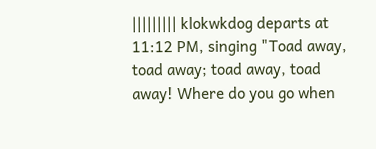||||||||| klokwkdog departs at 11:12 PM, singing "Toad away, toad away; toad away, toad away! Where do you go when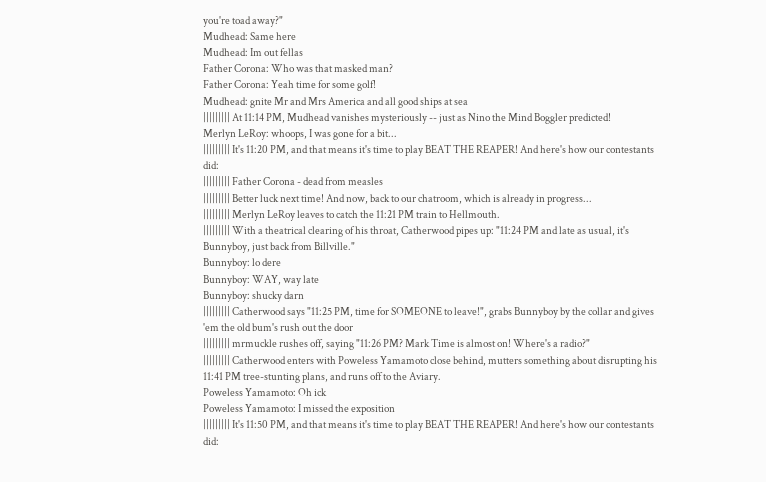you're toad away?"
Mudhead: Same here
Mudhead: Im out fellas
Father Corona: Who was that masked man?
Father Corona: Yeah time for some golf!
Mudhead: gnite Mr and Mrs America and all good ships at sea
||||||||| At 11:14 PM, Mudhead vanishes mysteriously -- just as Nino the Mind Boggler predicted!
Merlyn LeRoy: whoops, I was gone for a bit...
||||||||| It's 11:20 PM, and that means it's time to play BEAT THE REAPER! And here's how our contestants did:
||||||||| Father Corona - dead from measles
||||||||| Better luck next time! And now, back to our chatroom, which is already in progress...
||||||||| Merlyn LeRoy leaves to catch the 11:21 PM train to Hellmouth.
||||||||| With a theatrical clearing of his throat, Catherwood pipes up: "11:24 PM and late as usual, it's Bunnyboy, just back from Billville."
Bunnyboy: lo dere
Bunnyboy: WAY, way late
Bunnyboy: shucky darn
||||||||| Catherwood says "11:25 PM, time for SOMEONE to leave!", grabs Bunnyboy by the collar and gives 'em the old bum's rush out the door
||||||||| mrmuckle rushes off, saying "11:26 PM? Mark Time is almost on! Where's a radio?"
||||||||| Catherwood enters with Poweless Yamamoto close behind, mutters something about disrupting his 11:41 PM tree-stunting plans, and runs off to the Aviary.
Poweless Yamamoto: Oh ick
Poweless Yamamoto: I missed the exposition
||||||||| It's 11:50 PM, and that means it's time to play BEAT THE REAPER! And here's how our contestants did: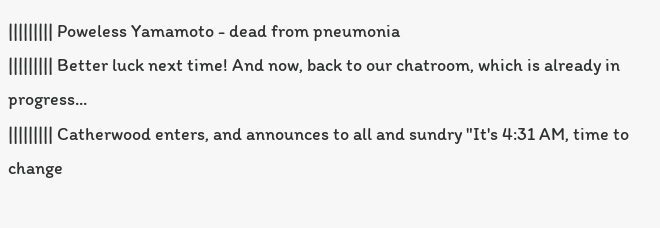||||||||| Poweless Yamamoto - dead from pneumonia
||||||||| Better luck next time! And now, back to our chatroom, which is already in progress...
||||||||| Catherwood enters, and announces to all and sundry "It's 4:31 AM, time to change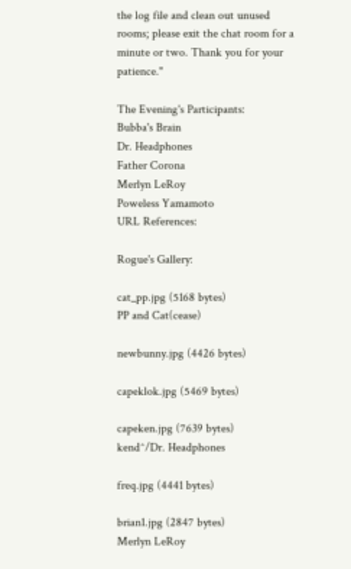the log file and clean out unused rooms; please exit the chat room for a minute or two. Thank you for your patience."

The Evening's Participants:
Bubba's Brain
Dr. Headphones
Father Corona
Merlyn LeRoy
Poweless Yamamoto
URL References:

Rogue's Gallery:

cat_pp.jpg (5168 bytes)
PP and Cat(cease)

newbunny.jpg (4426 bytes)

capeklok.jpg (5469 bytes)

capeken.jpg (7639 bytes)
kend^/Dr. Headphones

freq.jpg (4441 bytes)

brian1.jpg (2847 bytes)
Merlyn LeRoy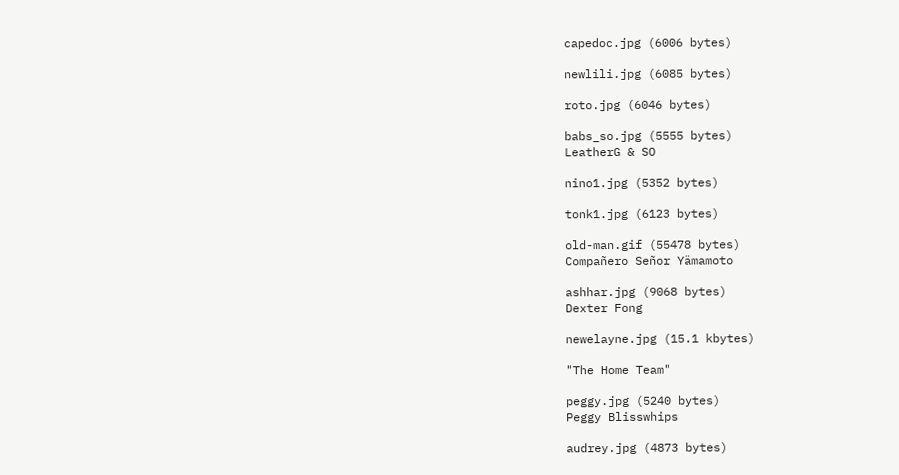capedoc.jpg (6006 bytes)

newlili.jpg (6085 bytes)

roto.jpg (6046 bytes)

babs_so.jpg (5555 bytes)
LeatherG & SO

nino1.jpg (5352 bytes)

tonk1.jpg (6123 bytes)

old-man.gif (55478 bytes)
Compañero Señor Yämamoto

ashhar.jpg (9068 bytes)
Dexter Fong

newelayne.jpg (15.1 kbytes)

"The Home Team"

peggy.jpg (5240 bytes)
Peggy Blisswhips

audrey.jpg (4873 bytes)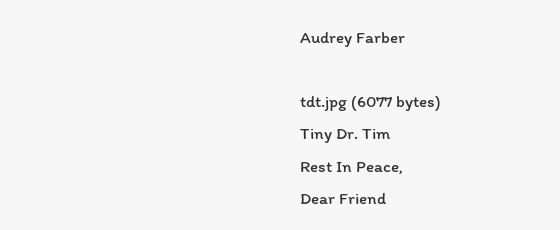Audrey Farber

tdt.jpg (6077 bytes)
Tiny Dr. Tim
Rest In Peace,
Dear Friend